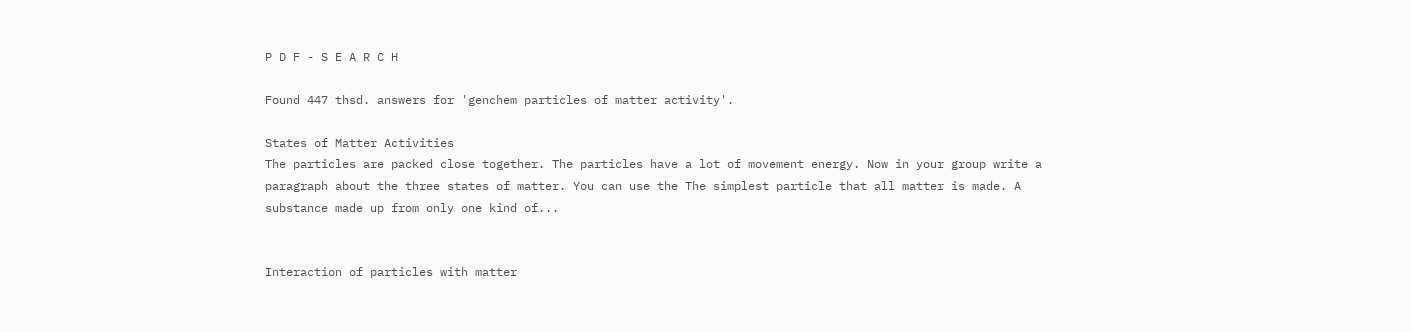P D F - S E A R C H

Found 447 thsd. answers for 'genchem particles of matter activity'.

States of Matter Activities
The particles are packed close together. The particles have a lot of movement energy. Now in your group write a paragraph about the three states of matter. You can use the The simplest particle that all matter is made. A substance made up from only one kind of...


Interaction of particles with matter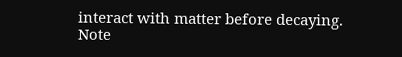interact with matter before decaying. Note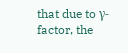that due to γ-factor, the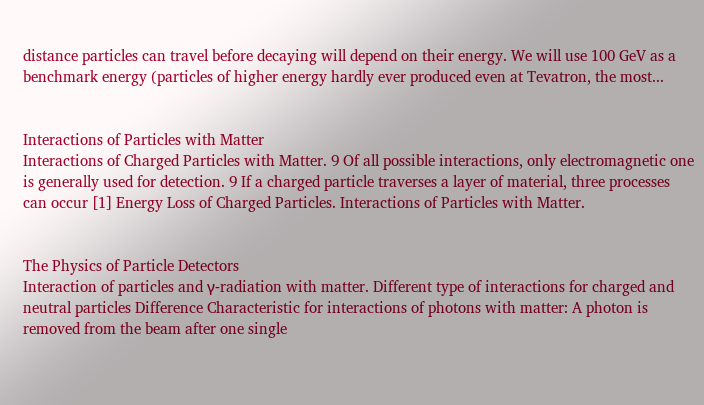distance particles can travel before decaying will depend on their energy. We will use 100 GeV as a benchmark energy (particles of higher energy hardly ever produced even at Tevatron, the most...


Interactions of Particles with Matter
Interactions of Charged Particles with Matter. 9 Of all possible interactions, only electromagnetic one is generally used for detection. 9 If a charged particle traverses a layer of material, three processes can occur [1] Energy Loss of Charged Particles. Interactions of Particles with Matter.


The Physics of Particle Detectors
Interaction of particles and γ-radiation with matter. Different type of interactions for charged and neutral particles Difference Characteristic for interactions of photons with matter: A photon is removed from the beam after one single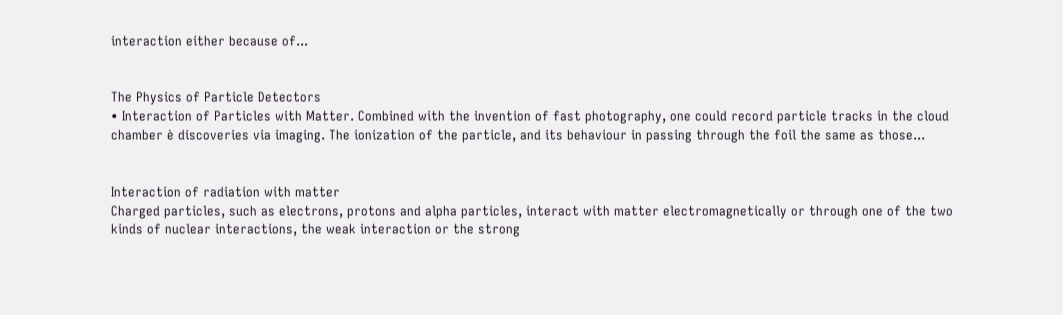interaction either because of...


The Physics of Particle Detectors
• Interaction of Particles with Matter. Combined with the invention of fast photography, one could record particle tracks in the cloud chamber è discoveries via imaging. The ionization of the particle, and its behaviour in passing through the foil the same as those...


Interaction of radiation with matter
Charged particles, such as electrons, protons and alpha particles, interact with matter electromagnetically or through one of the two kinds of nuclear interactions, the weak interaction or the strong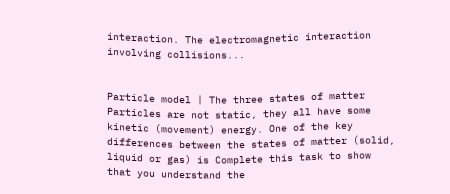interaction. The electromagnetic interaction involving collisions...


Particle model | The three states of matter
Particles are not static, they all have some kinetic (movement) energy. One of the key differences between the states of matter (solid, liquid or gas) is Complete this task to show that you understand the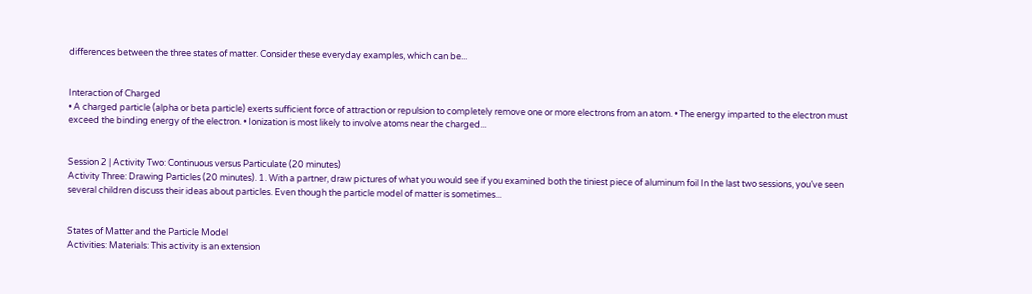differences between the three states of matter. Consider these everyday examples, which can be...


Interaction of Charged
• A charged particle (alpha or beta particle) exerts sufficient force of attraction or repulsion to completely remove one or more electrons from an atom. • The energy imparted to the electron must exceed the binding energy of the electron. • Ionization is most likely to involve atoms near the charged...


Session 2 | Activity Two: Continuous versus Particulate (20 minutes)
Activity Three: Drawing Particles (20 minutes). 1. With a partner, draw pictures of what you would see if you examined both the tiniest piece of aluminum foil In the last two sessions, you’ve seen several children discuss their ideas about particles. Even though the particle model of matter is sometimes...


States of Matter and the Particle Model
Activities: Materials: This activity is an extension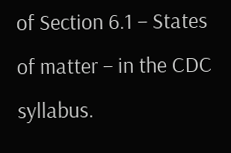of Section 6.1 – States of matter – in the CDC syllabus.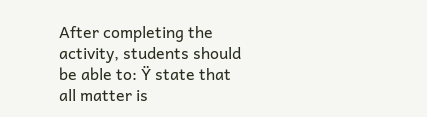After completing the activity, students should be able to: Ÿ state that all matter is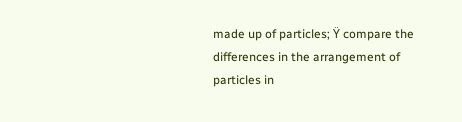made up of particles; Ÿ compare the differences in the arrangement of particles in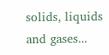solids, liquids and gases...